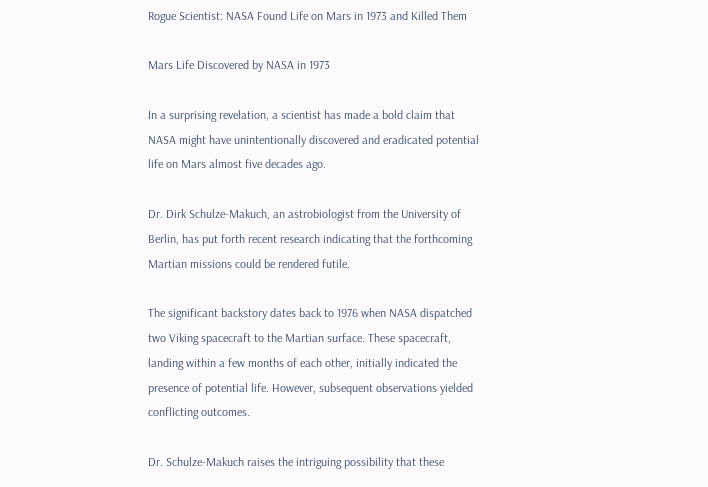Rogue Scientist: NASA Found Life on Mars in 1973 and Killed Them

Mars Life Discovered by NASA in 1973

In a surprising revelation, a scientist has made a bold claim that NASA might have unintentionally discovered and eradicated potential life on Mars almost five decades ago.

Dr. Dirk Schulze-Makuch, an astrobiologist from the University of Berlin, has put forth recent research indicating that the forthcoming Martian missions could be rendered futile.

The significant backstory dates back to 1976 when NASA dispatched two Viking spacecraft to the Martian surface. These spacecraft, landing within a few months of each other, initially indicated the presence of potential life. However, subsequent observations yielded conflicting outcomes.

Dr. Schulze-Makuch raises the intriguing possibility that these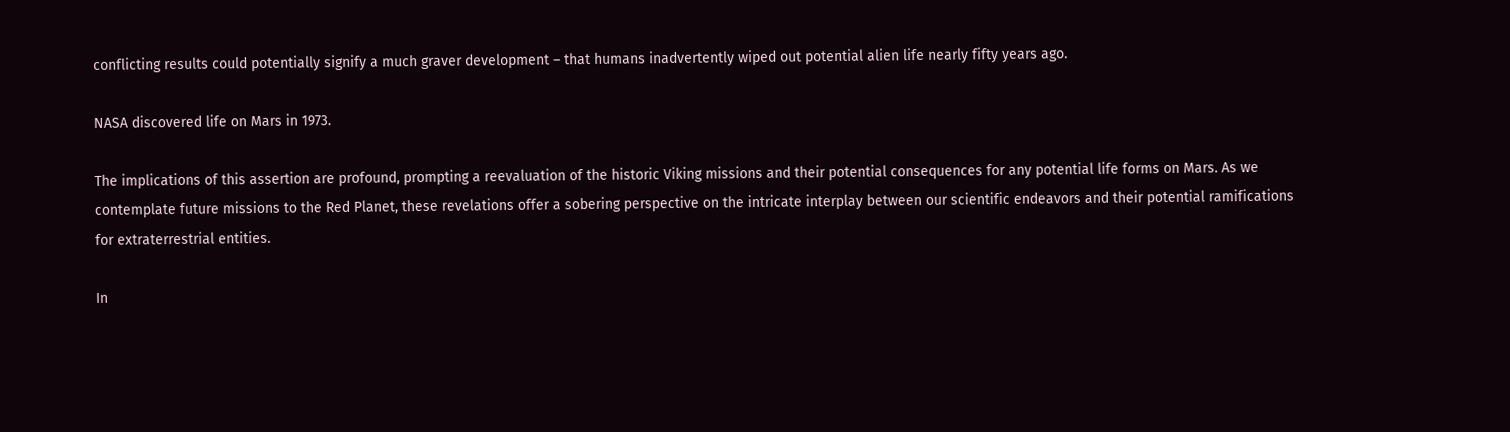conflicting results could potentially signify a much graver development – that humans inadvertently wiped out potential alien life nearly fifty years ago.

NASA discovered life on Mars in 1973.

The implications of this assertion are profound, prompting a reevaluation of the historic Viking missions and their potential consequences for any potential life forms on Mars. As we contemplate future missions to the Red Planet, these revelations offer a sobering perspective on the intricate interplay between our scientific endeavors and their potential ramifications for extraterrestrial entities.

In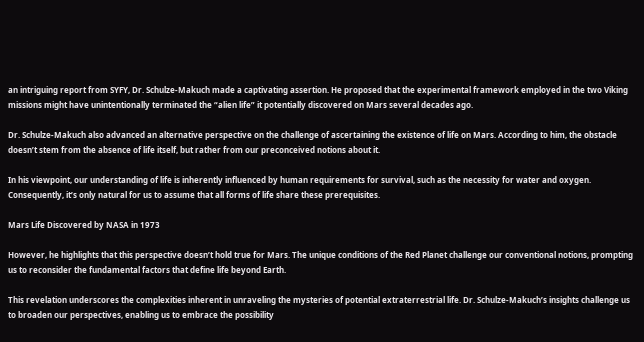an intriguing report from SYFY, Dr. Schulze-Makuch made a captivating assertion. He proposed that the experimental framework employed in the two Viking missions might have unintentionally terminated the “alien life” it potentially discovered on Mars several decades ago.

Dr. Schulze-Makuch also advanced an alternative perspective on the challenge of ascertaining the existence of life on Mars. According to him, the obstacle doesn’t stem from the absence of life itself, but rather from our preconceived notions about it.

In his viewpoint, our understanding of life is inherently influenced by human requirements for survival, such as the necessity for water and oxygen. Consequently, it’s only natural for us to assume that all forms of life share these prerequisites.

Mars Life Discovered by NASA in 1973

However, he highlights that this perspective doesn’t hold true for Mars. The unique conditions of the Red Planet challenge our conventional notions, prompting us to reconsider the fundamental factors that define life beyond Earth.

This revelation underscores the complexities inherent in unraveling the mysteries of potential extraterrestrial life. Dr. Schulze-Makuch’s insights challenge us to broaden our perspectives, enabling us to embrace the possibility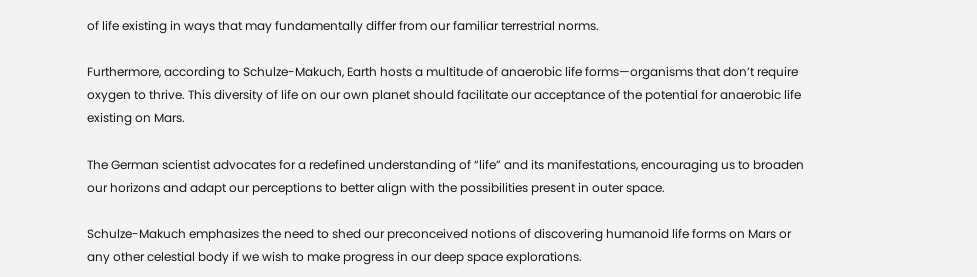of life existing in ways that may fundamentally differ from our familiar terrestrial norms.

Furthermore, according to Schulze-Makuch, Earth hosts a multitude of anaerobic life forms—organisms that don’t require oxygen to thrive. This diversity of life on our own planet should facilitate our acceptance of the potential for anaerobic life existing on Mars.

The German scientist advocates for a redefined understanding of “life” and its manifestations, encouraging us to broaden our horizons and adapt our perceptions to better align with the possibilities present in outer space.

Schulze-Makuch emphasizes the need to shed our preconceived notions of discovering humanoid life forms on Mars or any other celestial body if we wish to make progress in our deep space explorations.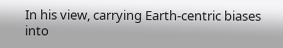In his view, carrying Earth-centric biases into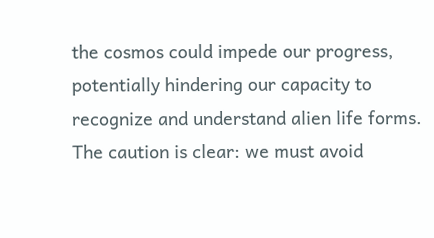the cosmos could impede our progress, potentially hindering our capacity to recognize and understand alien life forms. The caution is clear: we must avoid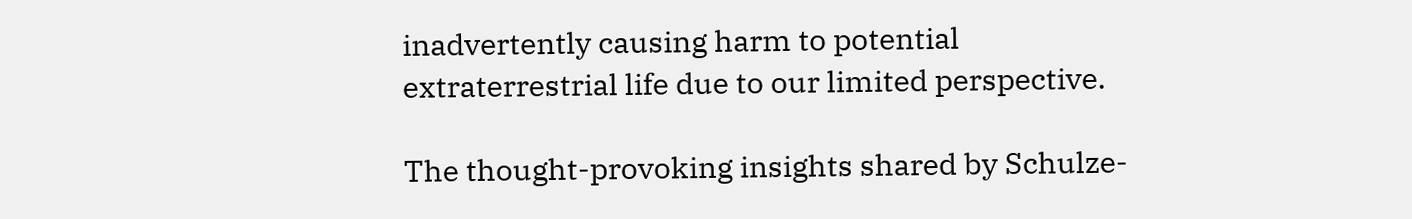inadvertently causing harm to potential extraterrestrial life due to our limited perspective.

The thought-provoking insights shared by Schulze-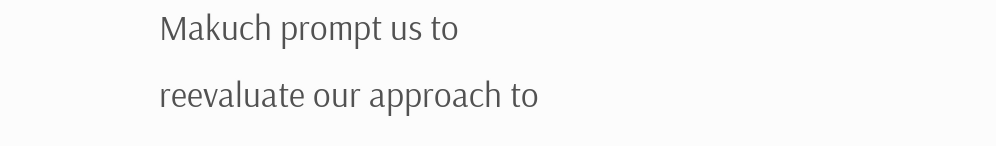Makuch prompt us to reevaluate our approach to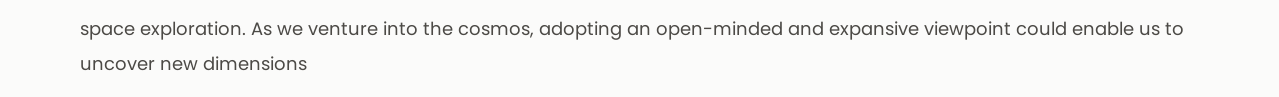space exploration. As we venture into the cosmos, adopting an open-minded and expansive viewpoint could enable us to uncover new dimensions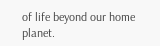of life beyond our home planet.